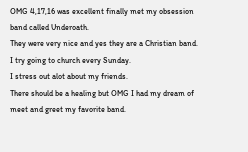OMG 4,17,16 was excellent finally met my obsession band called Underoath.
They were very nice and yes they are a Christian band.
I try going to church every Sunday.
I stress out alot about my friends.
There should be a healing but OMG I had my dream of meet and greet my favorite band.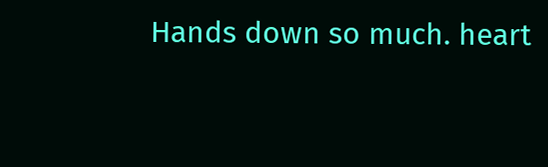Hands down so much. heart